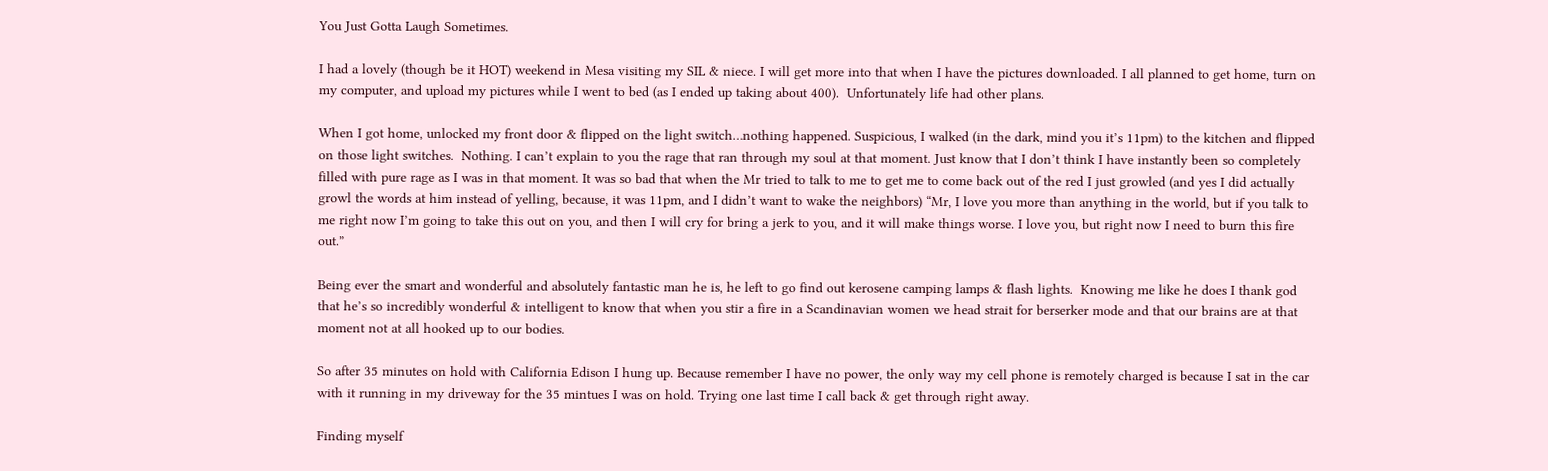You Just Gotta Laugh Sometimes.

I had a lovely (though be it HOT) weekend in Mesa visiting my SIL & niece. I will get more into that when I have the pictures downloaded. I all planned to get home, turn on my computer, and upload my pictures while I went to bed (as I ended up taking about 400).  Unfortunately life had other plans.

When I got home, unlocked my front door & flipped on the light switch…nothing happened. Suspicious, I walked (in the dark, mind you it’s 11pm) to the kitchen and flipped on those light switches.  Nothing. I can’t explain to you the rage that ran through my soul at that moment. Just know that I don’t think I have instantly been so completely filled with pure rage as I was in that moment. It was so bad that when the Mr tried to talk to me to get me to come back out of the red I just growled (and yes I did actually growl the words at him instead of yelling, because, it was 11pm, and I didn’t want to wake the neighbors) “Mr, I love you more than anything in the world, but if you talk to me right now I’m going to take this out on you, and then I will cry for bring a jerk to you, and it will make things worse. I love you, but right now I need to burn this fire out.”

Being ever the smart and wonderful and absolutely fantastic man he is, he left to go find out kerosene camping lamps & flash lights.  Knowing me like he does I thank god that he’s so incredibly wonderful & intelligent to know that when you stir a fire in a Scandinavian women we head strait for berserker mode and that our brains are at that moment not at all hooked up to our bodies.

So after 35 minutes on hold with California Edison I hung up. Because remember I have no power, the only way my cell phone is remotely charged is because I sat in the car with it running in my driveway for the 35 mintues I was on hold. Trying one last time I call back & get through right away.

Finding myself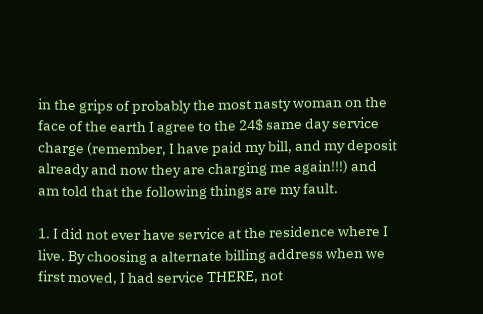in the grips of probably the most nasty woman on the face of the earth I agree to the 24$ same day service charge (remember, I have paid my bill, and my deposit already and now they are charging me again!!!) and am told that the following things are my fault.

1. I did not ever have service at the residence where I live. By choosing a alternate billing address when we first moved, I had service THERE, not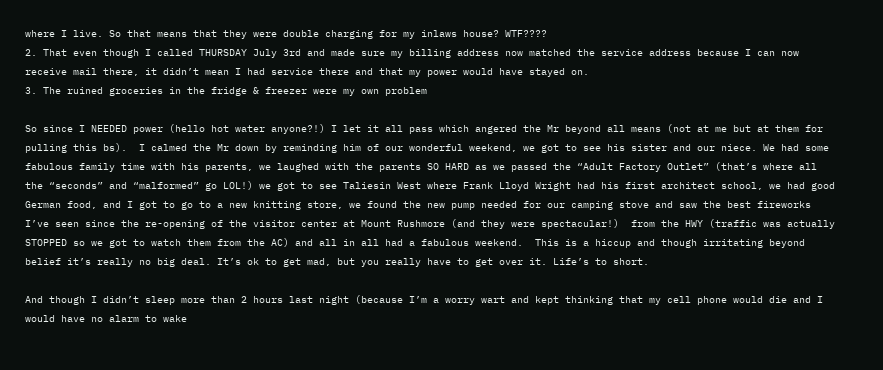where I live. So that means that they were double charging for my inlaws house? WTF????
2. That even though I called THURSDAY July 3rd and made sure my billing address now matched the service address because I can now receive mail there, it didn’t mean I had service there and that my power would have stayed on.
3. The ruined groceries in the fridge & freezer were my own problem

So since I NEEDED power (hello hot water anyone?!) I let it all pass which angered the Mr beyond all means (not at me but at them for pulling this bs).  I calmed the Mr down by reminding him of our wonderful weekend, we got to see his sister and our niece. We had some fabulous family time with his parents, we laughed with the parents SO HARD as we passed the “Adult Factory Outlet” (that’s where all the “seconds” and “malformed” go LOL!) we got to see Taliesin West where Frank Lloyd Wright had his first architect school, we had good German food, and I got to go to a new knitting store, we found the new pump needed for our camping stove and saw the best fireworks I’ve seen since the re-opening of the visitor center at Mount Rushmore (and they were spectacular!)  from the HWY (traffic was actually STOPPED so we got to watch them from the AC) and all in all had a fabulous weekend.  This is a hiccup and though irritating beyond belief it’s really no big deal. It’s ok to get mad, but you really have to get over it. Life’s to short.

And though I didn’t sleep more than 2 hours last night (because I’m a worry wart and kept thinking that my cell phone would die and I would have no alarm to wake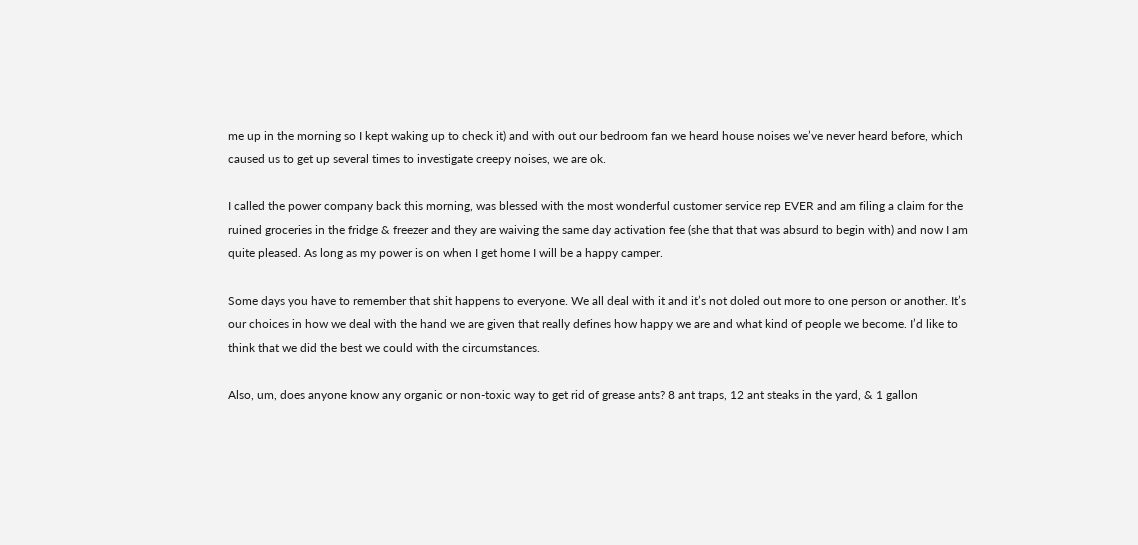me up in the morning so I kept waking up to check it) and with out our bedroom fan we heard house noises we’ve never heard before, which caused us to get up several times to investigate creepy noises, we are ok.

I called the power company back this morning, was blessed with the most wonderful customer service rep EVER and am filing a claim for the ruined groceries in the fridge & freezer and they are waiving the same day activation fee (she that that was absurd to begin with) and now I am quite pleased. As long as my power is on when I get home I will be a happy camper.

Some days you have to remember that shit happens to everyone. We all deal with it and it’s not doled out more to one person or another. It’s our choices in how we deal with the hand we are given that really defines how happy we are and what kind of people we become. I’d like to think that we did the best we could with the circumstances.

Also, um, does anyone know any organic or non-toxic way to get rid of grease ants? 8 ant traps, 12 ant steaks in the yard, & 1 gallon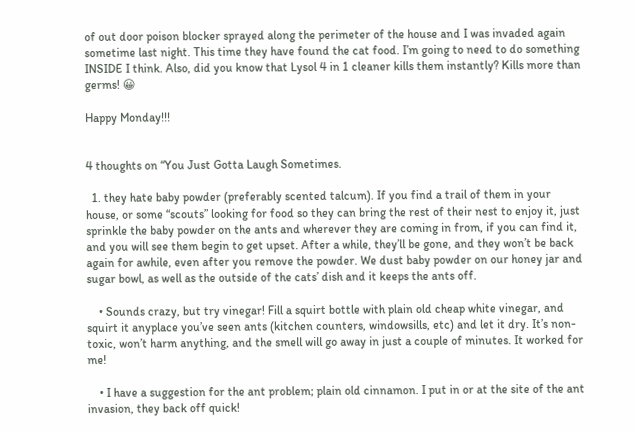of out door poison blocker sprayed along the perimeter of the house and I was invaded again sometime last night. This time they have found the cat food. I’m going to need to do something INSIDE I think. Also, did you know that Lysol 4 in 1 cleaner kills them instantly? Kills more than germs! 😀

Happy Monday!!!


4 thoughts on “You Just Gotta Laugh Sometimes.

  1. they hate baby powder (preferably scented talcum). If you find a trail of them in your house, or some “scouts” looking for food so they can bring the rest of their nest to enjoy it, just sprinkle the baby powder on the ants and wherever they are coming in from, if you can find it, and you will see them begin to get upset. After a while, they’ll be gone, and they won’t be back again for awhile, even after you remove the powder. We dust baby powder on our honey jar and sugar bowl, as well as the outside of the cats’ dish and it keeps the ants off.

    • Sounds crazy, but try vinegar! Fill a squirt bottle with plain old cheap white vinegar, and squirt it anyplace you’ve seen ants (kitchen counters, windowsills, etc) and let it dry. It’s non-toxic, won’t harm anything, and the smell will go away in just a couple of minutes. It worked for me!

    • I have a suggestion for the ant problem; plain old cinnamon. I put in or at the site of the ant invasion, they back off quick!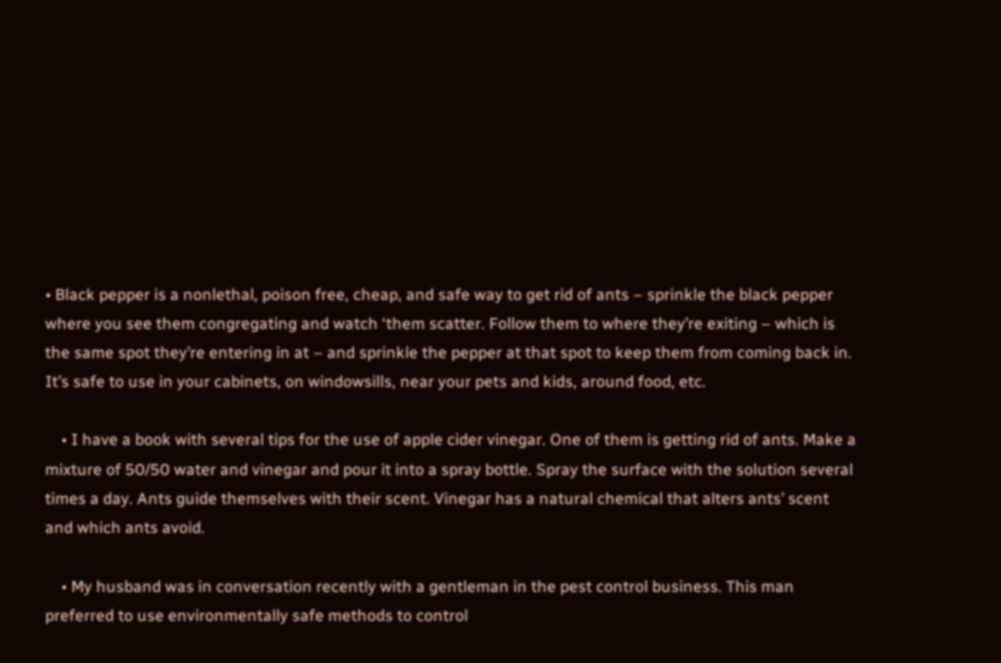• Black pepper is a nonlethal, poison free, cheap, and safe way to get rid of ants – sprinkle the black pepper where you see them congregating and watch ‘them scatter. Follow them to where they’re exiting – which is the same spot they’re entering in at – and sprinkle the pepper at that spot to keep them from coming back in. It’s safe to use in your cabinets, on windowsills, near your pets and kids, around food, etc.

    • I have a book with several tips for the use of apple cider vinegar. One of them is getting rid of ants. Make a mixture of 50/50 water and vinegar and pour it into a spray bottle. Spray the surface with the solution several times a day. Ants guide themselves with their scent. Vinegar has a natural chemical that alters ants’ scent and which ants avoid.

    • My husband was in conversation recently with a gentleman in the pest control business. This man preferred to use environmentally safe methods to control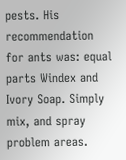pests. His recommendation for ants was: equal parts Windex and Ivory Soap. Simply mix, and spray problem areas.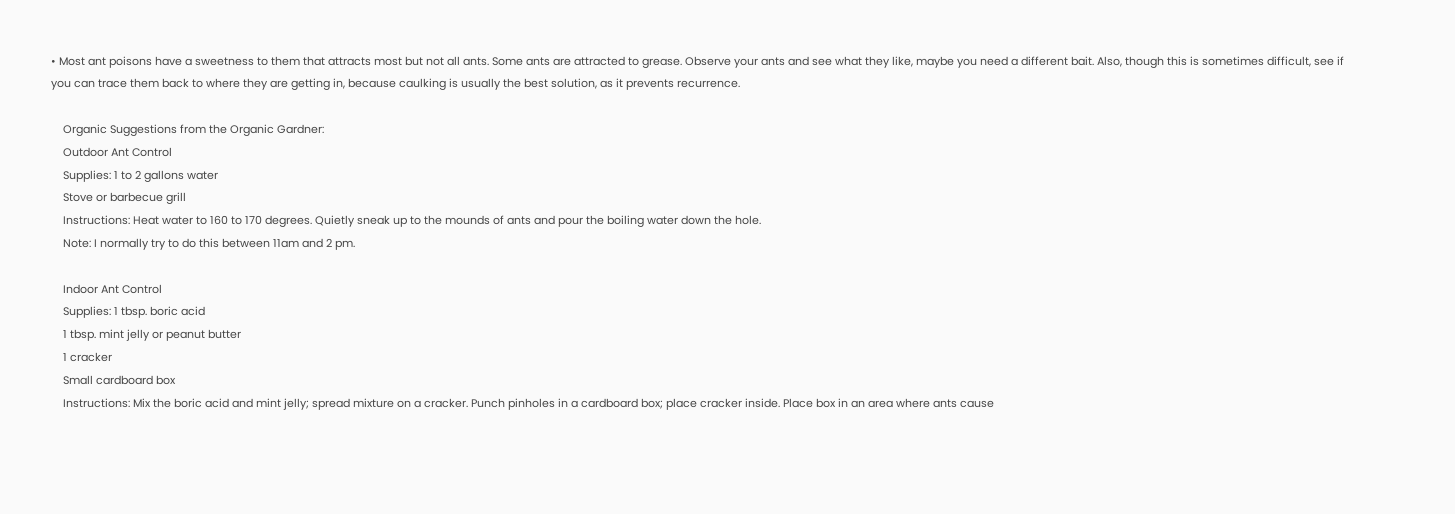• Most ant poisons have a sweetness to them that attracts most but not all ants. Some ants are attracted to grease. Observe your ants and see what they like, maybe you need a different bait. Also, though this is sometimes difficult, see if you can trace them back to where they are getting in, because caulking is usually the best solution, as it prevents recurrence.

    Organic Suggestions from the Organic Gardner:
    Outdoor Ant Control
    Supplies: 1 to 2 gallons water
    Stove or barbecue grill
    Instructions: Heat water to 160 to 170 degrees. Quietly sneak up to the mounds of ants and pour the boiling water down the hole.
    Note: I normally try to do this between 11am and 2 pm.

    Indoor Ant Control
    Supplies: 1 tbsp. boric acid
    1 tbsp. mint jelly or peanut butter
    1 cracker
    Small cardboard box
    Instructions: Mix the boric acid and mint jelly; spread mixture on a cracker. Punch pinholes in a cardboard box; place cracker inside. Place box in an area where ants cause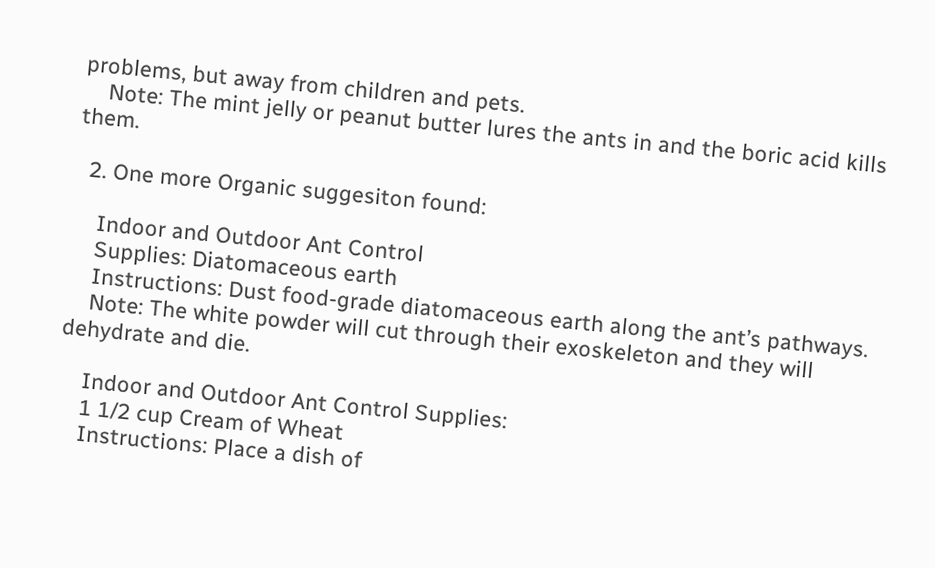problems, but away from children and pets.
    Note: The mint jelly or peanut butter lures the ants in and the boric acid kills them.

  2. One more Organic suggesiton found:

    Indoor and Outdoor Ant Control
    Supplies: Diatomaceous earth
    Instructions: Dust food-grade diatomaceous earth along the ant’s pathways.
    Note: The white powder will cut through their exoskeleton and they will dehydrate and die.

    Indoor and Outdoor Ant Control Supplies:
    1 1/2 cup Cream of Wheat
    Instructions: Place a dish of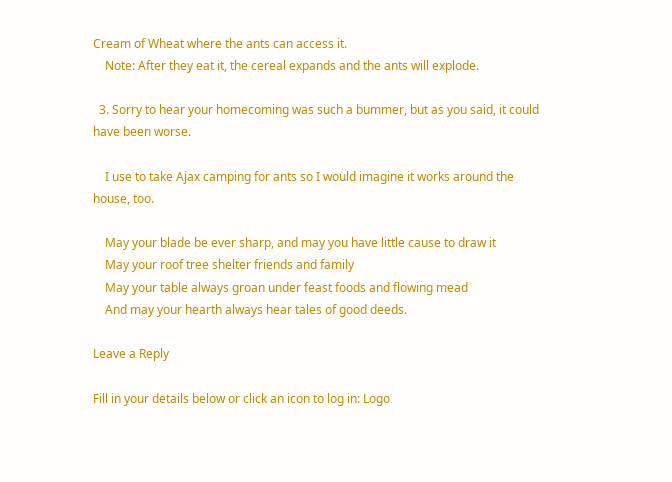Cream of Wheat where the ants can access it.
    Note: After they eat it, the cereal expands and the ants will explode.

  3. Sorry to hear your homecoming was such a bummer, but as you said, it could have been worse.

    I use to take Ajax camping for ants so I would imagine it works around the house, too.

    May your blade be ever sharp, and may you have little cause to draw it
    May your roof tree shelter friends and family
    May your table always groan under feast foods and flowing mead
    And may your hearth always hear tales of good deeds.

Leave a Reply

Fill in your details below or click an icon to log in: Logo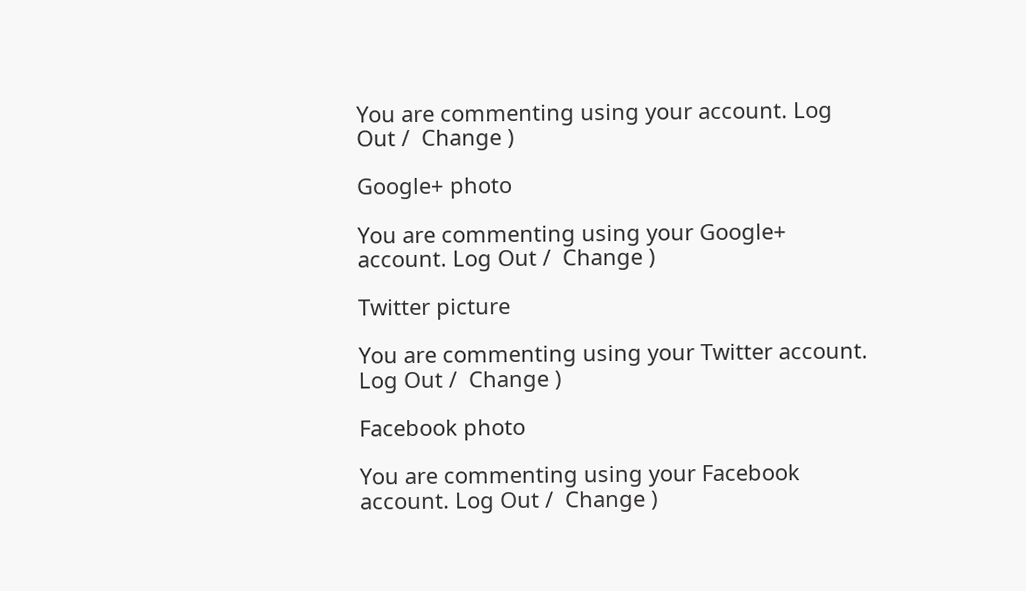You are commenting using your account. Log Out /  Change )

Google+ photo

You are commenting using your Google+ account. Log Out /  Change )

Twitter picture

You are commenting using your Twitter account. Log Out /  Change )

Facebook photo

You are commenting using your Facebook account. Log Out /  Change )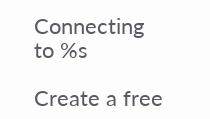Connecting to %s

Create a free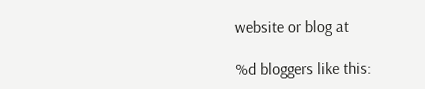website or blog at

%d bloggers like this: